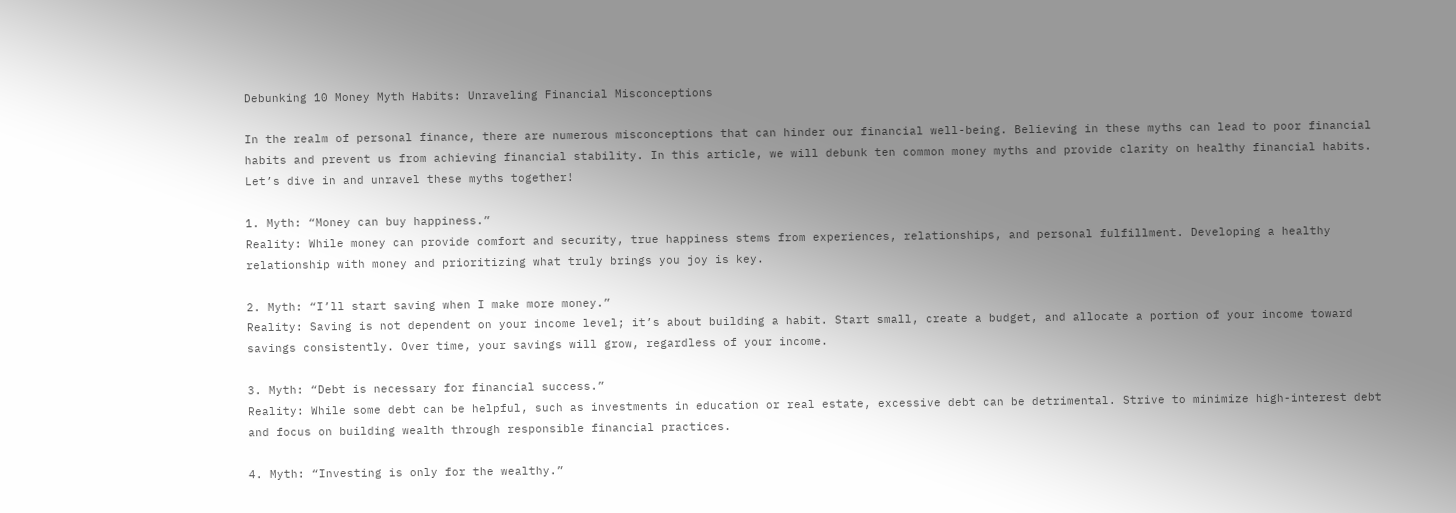Debunking 10 Money Myth Habits: Unraveling Financial Misconceptions

In the realm of personal finance, there are numerous misconceptions that can hinder our financial well-being. Believing in these myths can lead to poor financial habits and prevent us from achieving financial stability. In this article, we will debunk ten common money myths and provide clarity on healthy financial habits. Let’s dive in and unravel these myths together!

1. Myth: “Money can buy happiness.”
Reality: While money can provide comfort and security, true happiness stems from experiences, relationships, and personal fulfillment. Developing a healthy relationship with money and prioritizing what truly brings you joy is key.

2. Myth: “I’ll start saving when I make more money.”
Reality: Saving is not dependent on your income level; it’s about building a habit. Start small, create a budget, and allocate a portion of your income toward savings consistently. Over time, your savings will grow, regardless of your income.

3. Myth: “Debt is necessary for financial success.”
Reality: While some debt can be helpful, such as investments in education or real estate, excessive debt can be detrimental. Strive to minimize high-interest debt and focus on building wealth through responsible financial practices.

4. Myth: “Investing is only for the wealthy.”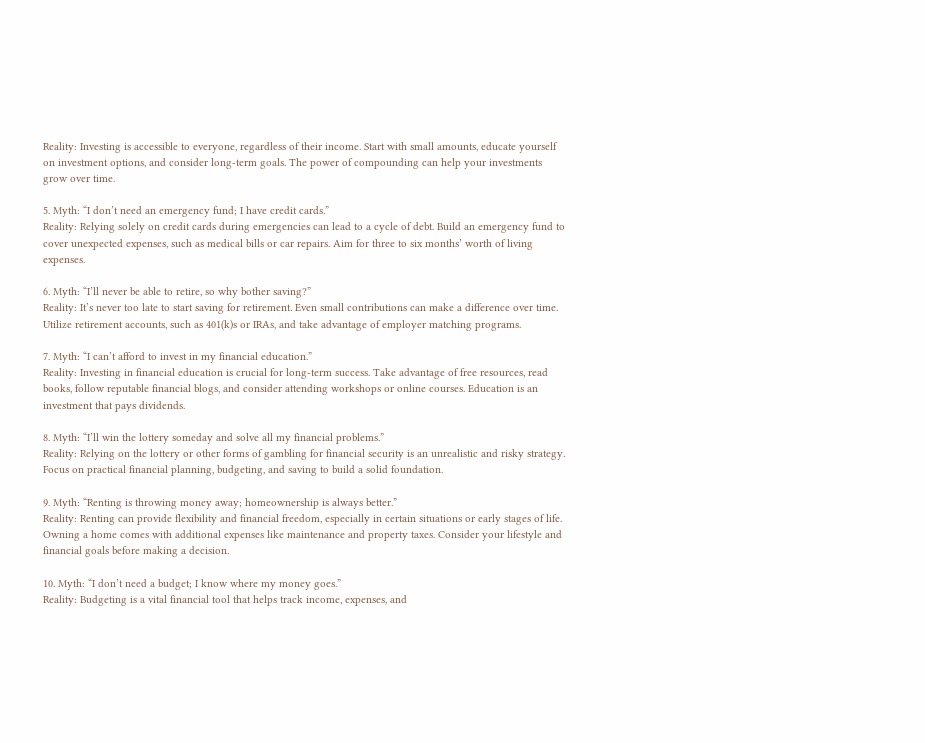Reality: Investing is accessible to everyone, regardless of their income. Start with small amounts, educate yourself on investment options, and consider long-term goals. The power of compounding can help your investments grow over time.

5. Myth: “I don’t need an emergency fund; I have credit cards.”
Reality: Relying solely on credit cards during emergencies can lead to a cycle of debt. Build an emergency fund to cover unexpected expenses, such as medical bills or car repairs. Aim for three to six months’ worth of living expenses.

6. Myth: “I’ll never be able to retire, so why bother saving?”
Reality: It’s never too late to start saving for retirement. Even small contributions can make a difference over time. Utilize retirement accounts, such as 401(k)s or IRAs, and take advantage of employer matching programs.

7. Myth: “I can’t afford to invest in my financial education.”
Reality: Investing in financial education is crucial for long-term success. Take advantage of free resources, read books, follow reputable financial blogs, and consider attending workshops or online courses. Education is an investment that pays dividends.

8. Myth: “I’ll win the lottery someday and solve all my financial problems.”
Reality: Relying on the lottery or other forms of gambling for financial security is an unrealistic and risky strategy. Focus on practical financial planning, budgeting, and saving to build a solid foundation.

9. Myth: “Renting is throwing money away; homeownership is always better.”
Reality: Renting can provide flexibility and financial freedom, especially in certain situations or early stages of life. Owning a home comes with additional expenses like maintenance and property taxes. Consider your lifestyle and financial goals before making a decision.

10. Myth: “I don’t need a budget; I know where my money goes.”
Reality: Budgeting is a vital financial tool that helps track income, expenses, and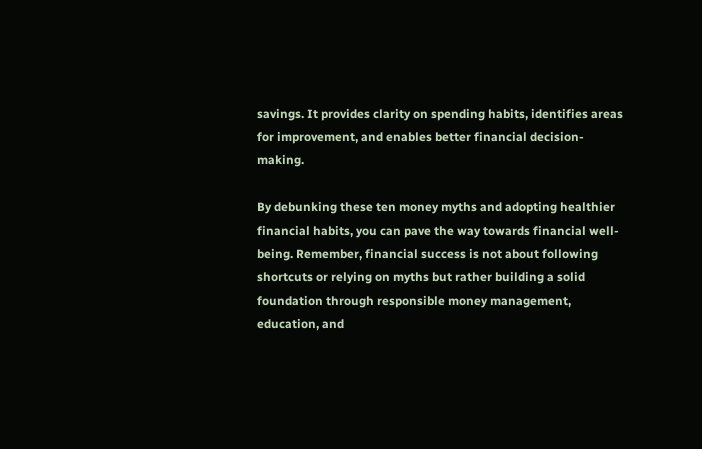savings. It provides clarity on spending habits, identifies areas for improvement, and enables better financial decision-making.

By debunking these ten money myths and adopting healthier financial habits, you can pave the way towards financial well-being. Remember, financial success is not about following shortcuts or relying on myths but rather building a solid foundation through responsible money management, education, and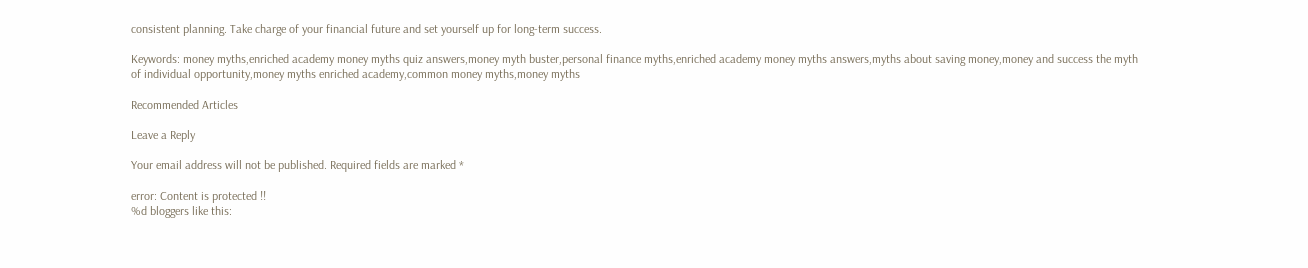consistent planning. Take charge of your financial future and set yourself up for long-term success.

Keywords: money myths,enriched academy money myths quiz answers,money myth buster,personal finance myths,enriched academy money myths answers,myths about saving money,money and success the myth of individual opportunity,money myths enriched academy,common money myths,money myths

Recommended Articles

Leave a Reply

Your email address will not be published. Required fields are marked *

error: Content is protected !!
%d bloggers like this: